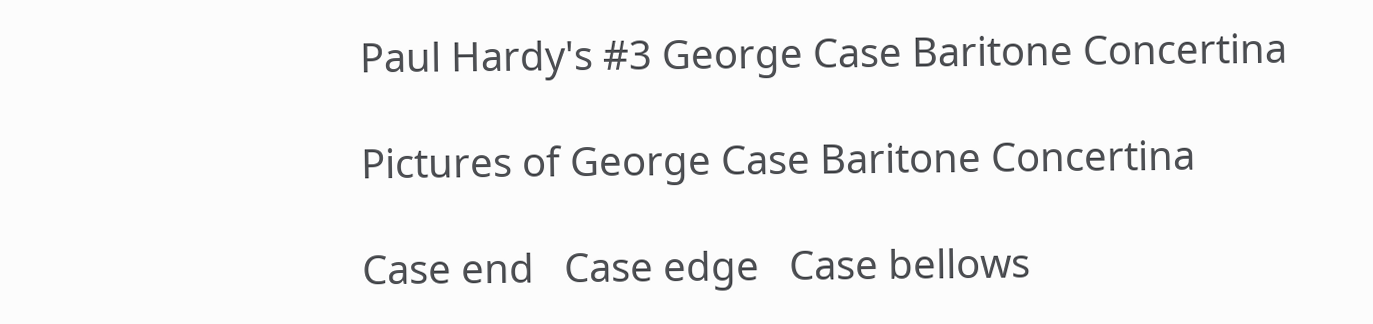Paul Hardy's #3 George Case Baritone Concertina

Pictures of George Case Baritone Concertina

Case end   Case edge   Case bellows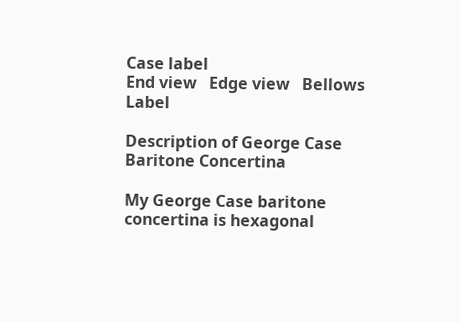Case label
End view   Edge view   Bellows Label

Description of George Case Baritone Concertina

My George Case baritone concertina is hexagonal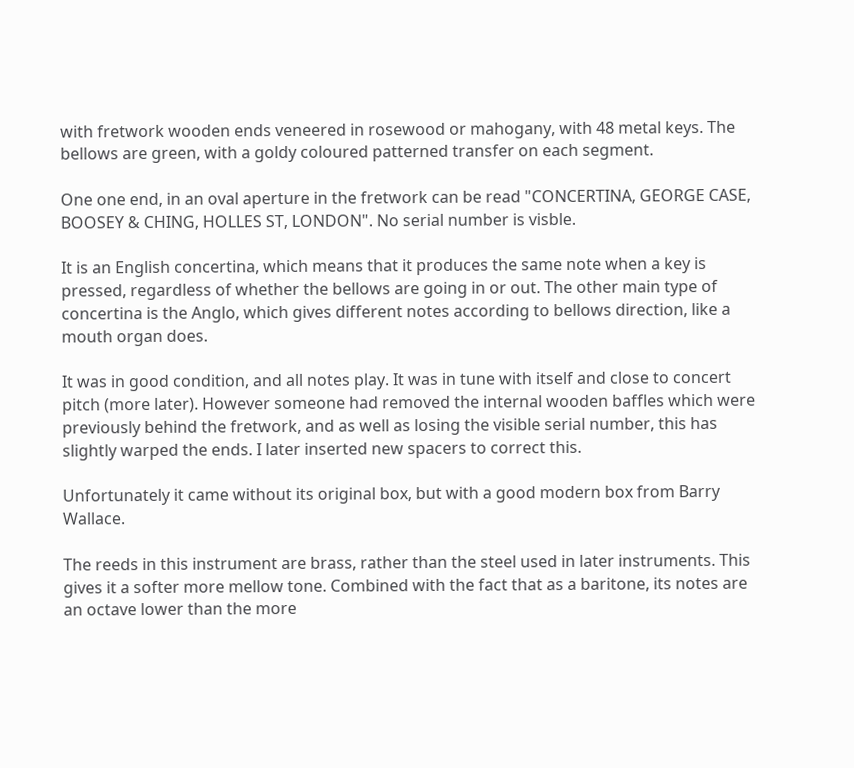with fretwork wooden ends veneered in rosewood or mahogany, with 48 metal keys. The bellows are green, with a goldy coloured patterned transfer on each segment.

One one end, in an oval aperture in the fretwork can be read "CONCERTINA, GEORGE CASE, BOOSEY & CHING, HOLLES ST, LONDON". No serial number is visble.

It is an English concertina, which means that it produces the same note when a key is pressed, regardless of whether the bellows are going in or out. The other main type of concertina is the Anglo, which gives different notes according to bellows direction, like a mouth organ does.

It was in good condition, and all notes play. It was in tune with itself and close to concert pitch (more later). However someone had removed the internal wooden baffles which were previously behind the fretwork, and as well as losing the visible serial number, this has slightly warped the ends. I later inserted new spacers to correct this.

Unfortunately it came without its original box, but with a good modern box from Barry Wallace.

The reeds in this instrument are brass, rather than the steel used in later instruments. This gives it a softer more mellow tone. Combined with the fact that as a baritone, its notes are an octave lower than the more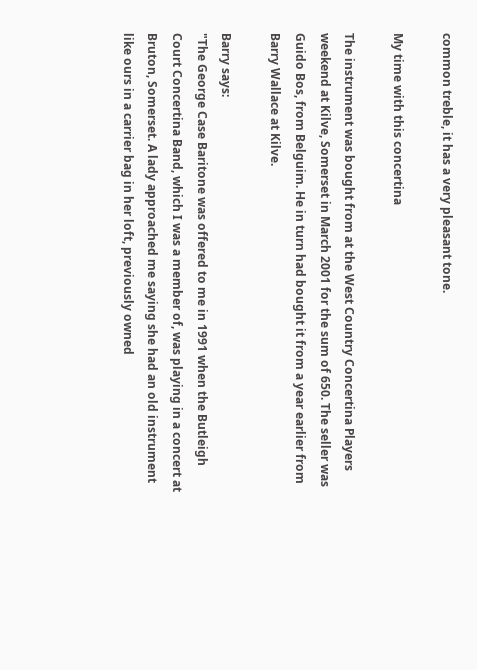common treble, it has a very pleasant tone.

My time with this concertina

The instrument was bought from at the West Country Concertina Players weekend at Kilve, Somerset in March 2001 for the sum of 650. The seller was Guido Bos, from Belguim. He in turn had bought it from a year earlier from Barry Wallace at Kilve.

Barry says:
"The George Case Baritone was offered to me in 1991 when the Butleigh Court Concertina Band, which I was a member of, was playing in a concert at Bruton, Somerset. A lady approached me saying she had an old instrument like ours in a carrier bag in her loft, previously owned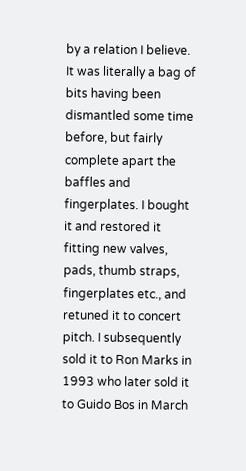by a relation I believe. It was literally a bag of bits having been dismantled some time before, but fairly complete apart the baffles and fingerplates. I bought it and restored it fitting new valves, pads, thumb straps, fingerplates etc., and retuned it to concert pitch. I subsequently sold it to Ron Marks in 1993 who later sold it to Guido Bos in March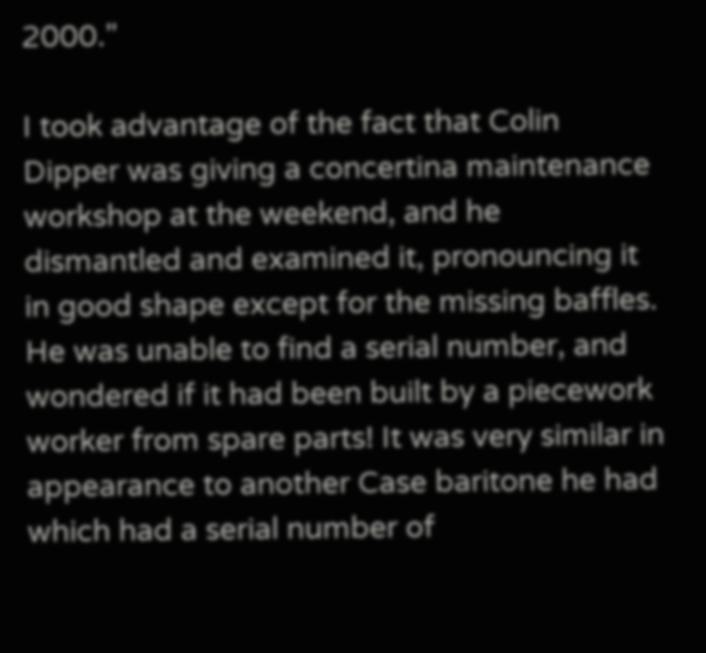2000."

I took advantage of the fact that Colin Dipper was giving a concertina maintenance workshop at the weekend, and he dismantled and examined it, pronouncing it in good shape except for the missing baffles. He was unable to find a serial number, and wondered if it had been built by a piecework worker from spare parts! It was very similar in appearance to another Case baritone he had which had a serial number of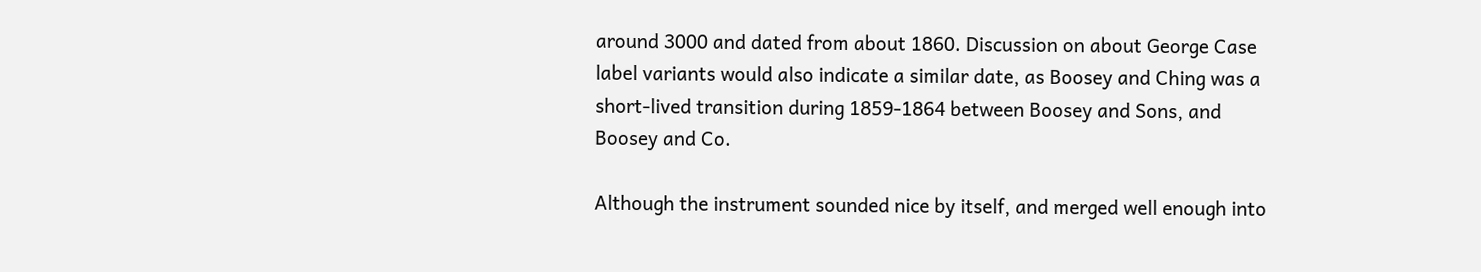around 3000 and dated from about 1860. Discussion on about George Case label variants would also indicate a similar date, as Boosey and Ching was a short-lived transition during 1859-1864 between Boosey and Sons, and Boosey and Co.

Although the instrument sounded nice by itself, and merged well enough into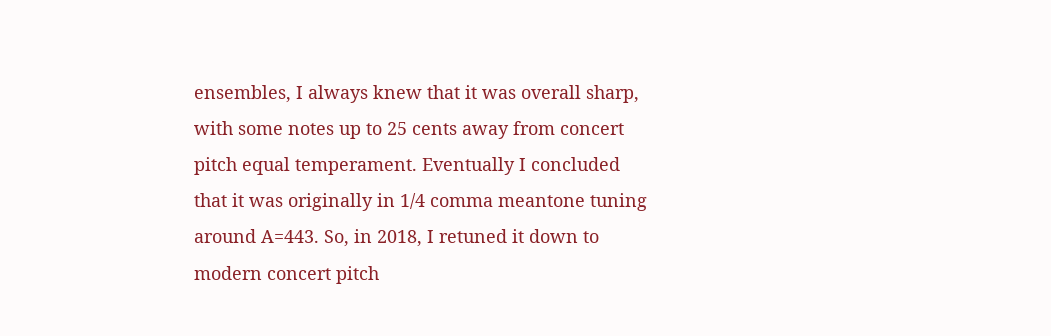ensembles, I always knew that it was overall sharp, with some notes up to 25 cents away from concert pitch equal temperament. Eventually I concluded that it was originally in 1/4 comma meantone tuning around A=443. So, in 2018, I retuned it down to modern concert pitch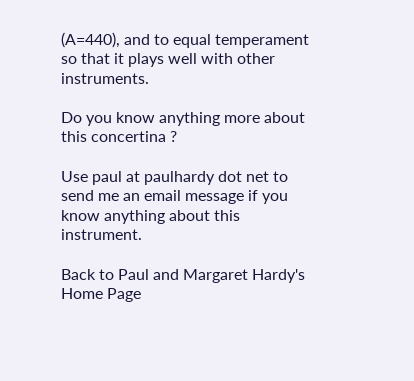(A=440), and to equal temperament so that it plays well with other instruments.

Do you know anything more about this concertina ?

Use paul at paulhardy dot net to send me an email message if you know anything about this instrument.

Back to Paul and Margaret Hardy's Home Page